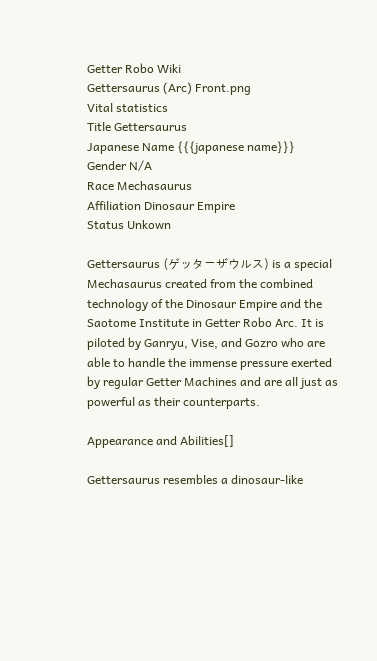Getter Robo Wiki
Gettersaurus (Arc) Front.png
Vital statistics
Title Gettersaurus
Japanese Name {{{japanese name}}}
Gender N/A
Race Mechasaurus
Affiliation Dinosaur Empire
Status Unkown

Gettersaurus (ゲッターザウルス) is a special Mechasaurus created from the combined technology of the Dinosaur Empire and the Saotome Institute in Getter Robo Arc. It is piloted by Ganryu, Vise, and Gozro who are able to handle the immense pressure exerted by regular Getter Machines and are all just as powerful as their counterparts.

Appearance and Abilities[]

Gettersaurus resembles a dinosaur-like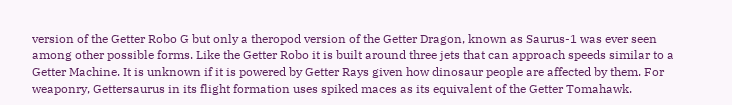version of the Getter Robo G but only a theropod version of the Getter Dragon, known as Saurus-1 was ever seen among other possible forms. Like the Getter Robo it is built around three jets that can approach speeds similar to a Getter Machine. It is unknown if it is powered by Getter Rays given how dinosaur people are affected by them. For weaponry, Gettersaurus in its flight formation uses spiked maces as its equivalent of the Getter Tomahawk.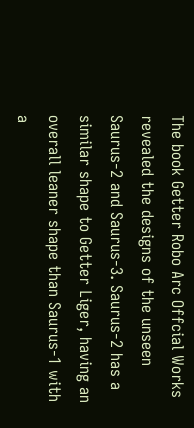The book Getter Robo Arc Offcial Works revealed the designs of the unseen Saurus-2 and Saurus-3. Saurus-2 has a similar shape to Getter Liger, having an overall leaner shape than Saurus-1 with a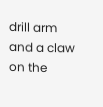drill arm and a claw on the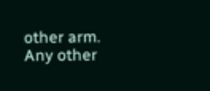other arm. Any other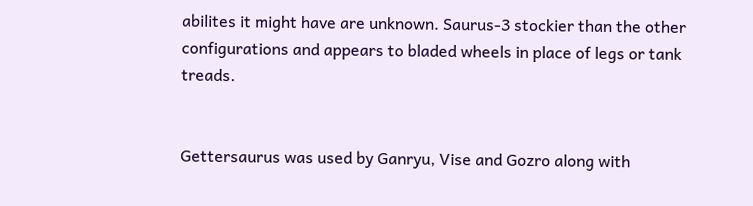abilites it might have are unknown. Saurus-3 stockier than the other configurations and appears to bladed wheels in place of legs or tank treads.


Gettersaurus was used by Ganryu, Vise and Gozro along with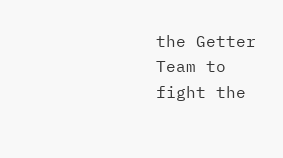the Getter Team to fight the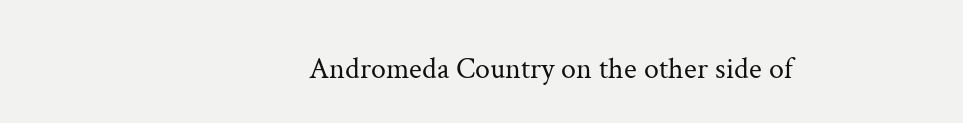Andromeda Country on the other side of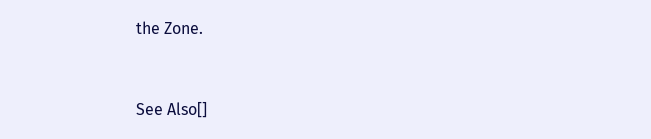the Zone.


See Also[]